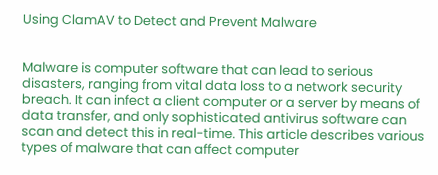Using ClamAV to Detect and Prevent Malware


Malware is computer software that can lead to serious disasters, ranging from vital data loss to a network security breach. It can infect a client computer or a server by means of data transfer, and only sophisticated antivirus software can scan and detect this in real-time. This article describes various types of malware that can affect computer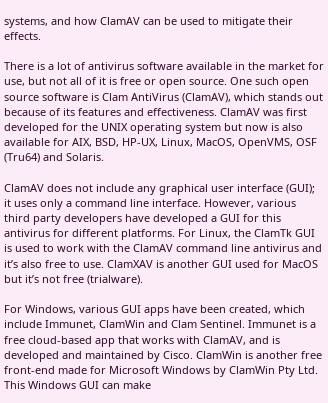systems, and how ClamAV can be used to mitigate their effects.

There is a lot of antivirus software available in the market for use, but not all of it is free or open source. One such open source software is Clam AntiVirus (ClamAV), which stands out because of its features and effectiveness. ClamAV was first developed for the UNIX operating system but now is also available for AIX, BSD, HP-UX, Linux, MacOS, OpenVMS, OSF (Tru64) and Solaris.

ClamAV does not include any graphical user interface (GUI); it uses only a command line interface. However, various third party developers have developed a GUI for this antivirus for different platforms. For Linux, the ClamTk GUI is used to work with the ClamAV command line antivirus and it’s also free to use. ClamXAV is another GUI used for MacOS but it’s not free (trialware).

For Windows, various GUI apps have been created, which include Immunet, ClamWin and Clam Sentinel. Immunet is a free cloud-based app that works with ClamAV, and is developed and maintained by Cisco. ClamWin is another free front-end made for Microsoft Windows by ClamWin Pty Ltd. This Windows GUI can make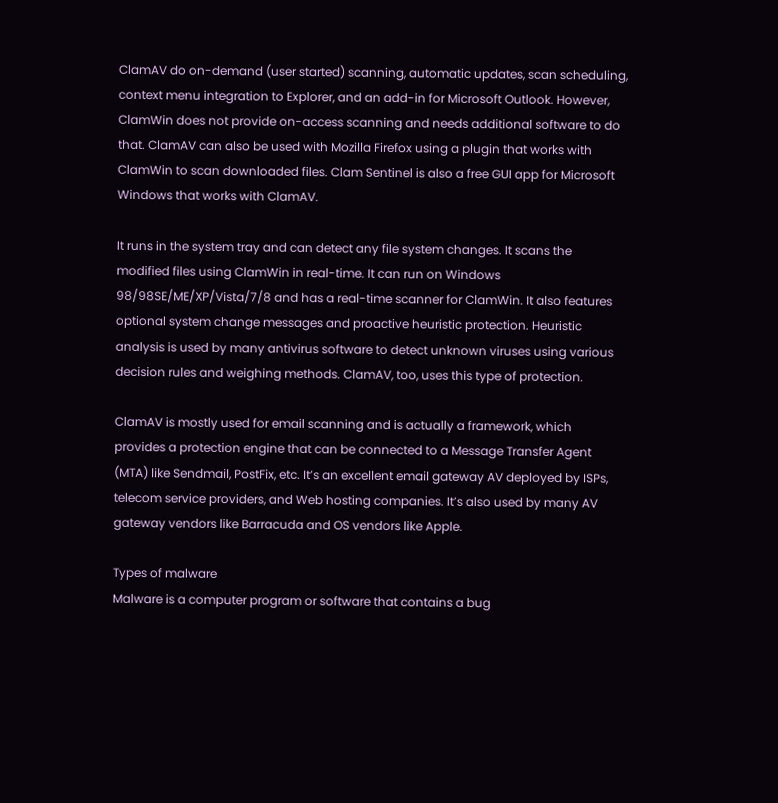ClamAV do on-demand (user started) scanning, automatic updates, scan scheduling, context menu integration to Explorer, and an add-in for Microsoft Outlook. However, ClamWin does not provide on-access scanning and needs additional software to do that. ClamAV can also be used with Mozilla Firefox using a plugin that works with ClamWin to scan downloaded files. Clam Sentinel is also a free GUI app for Microsoft Windows that works with ClamAV.

It runs in the system tray and can detect any file system changes. It scans the modified files using ClamWin in real-time. It can run on Windows 98/98SE/ME/XP/Vista/7/8 and has a real-time scanner for ClamWin. It also features optional system change messages and proactive heuristic protection. Heuristic analysis is used by many antivirus software to detect unknown viruses using various decision rules and weighing methods. ClamAV, too, uses this type of protection.

ClamAV is mostly used for email scanning and is actually a framework, which provides a protection engine that can be connected to a Message Transfer Agent (MTA) like Sendmail, PostFix, etc. It’s an excellent email gateway AV deployed by ISPs, telecom service providers, and Web hosting companies. It’s also used by many AV gateway vendors like Barracuda and OS vendors like Apple.

Types of malware
Malware is a computer program or software that contains a bug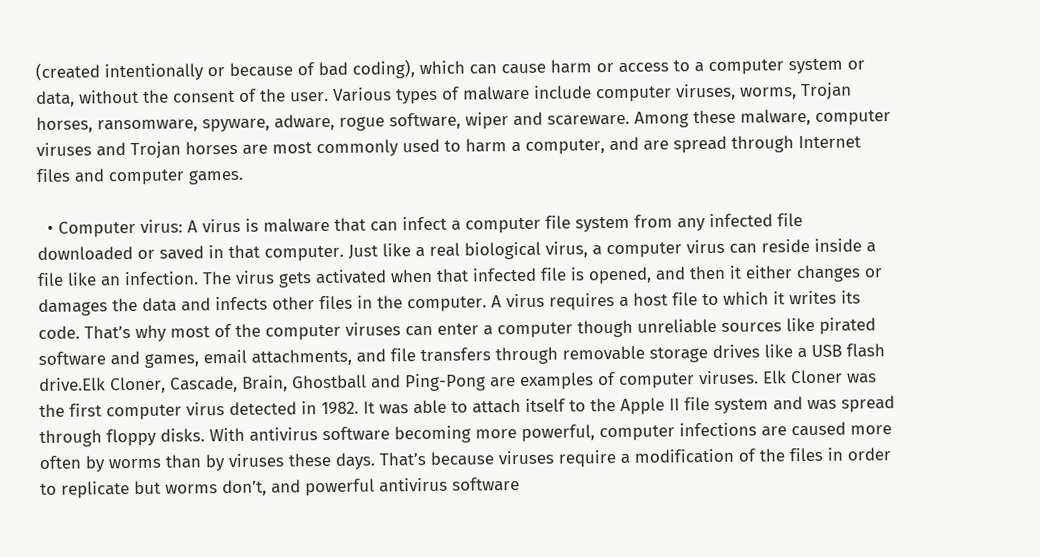(created intentionally or because of bad coding), which can cause harm or access to a computer system or data, without the consent of the user. Various types of malware include computer viruses, worms, Trojan horses, ransomware, spyware, adware, rogue software, wiper and scareware. Among these malware, computer viruses and Trojan horses are most commonly used to harm a computer, and are spread through Internet files and computer games.

  • Computer virus: A virus is malware that can infect a computer file system from any infected file downloaded or saved in that computer. Just like a real biological virus, a computer virus can reside inside a file like an infection. The virus gets activated when that infected file is opened, and then it either changes or damages the data and infects other files in the computer. A virus requires a host file to which it writes its code. That’s why most of the computer viruses can enter a computer though unreliable sources like pirated software and games, email attachments, and file transfers through removable storage drives like a USB flash drive.Elk Cloner, Cascade, Brain, Ghostball and Ping-Pong are examples of computer viruses. Elk Cloner was the first computer virus detected in 1982. It was able to attach itself to the Apple II file system and was spread through floppy disks. With antivirus software becoming more powerful, computer infections are caused more often by worms than by viruses these days. That’s because viruses require a modification of the files in order to replicate but worms don’t, and powerful antivirus software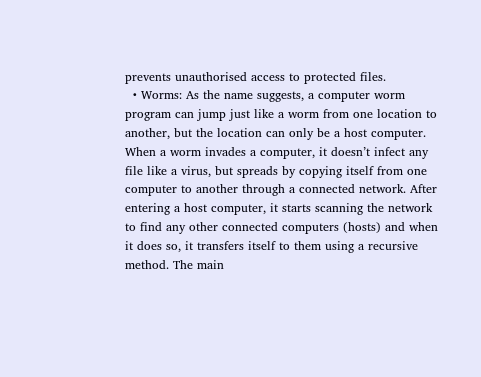prevents unauthorised access to protected files.
  • Worms: As the name suggests, a computer worm program can jump just like a worm from one location to another, but the location can only be a host computer. When a worm invades a computer, it doesn’t infect any file like a virus, but spreads by copying itself from one computer to another through a connected network. After entering a host computer, it starts scanning the network to find any other connected computers (hosts) and when it does so, it transfers itself to them using a recursive method. The main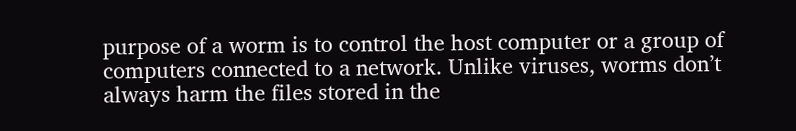purpose of a worm is to control the host computer or a group of computers connected to a network. Unlike viruses, worms don’t always harm the files stored in the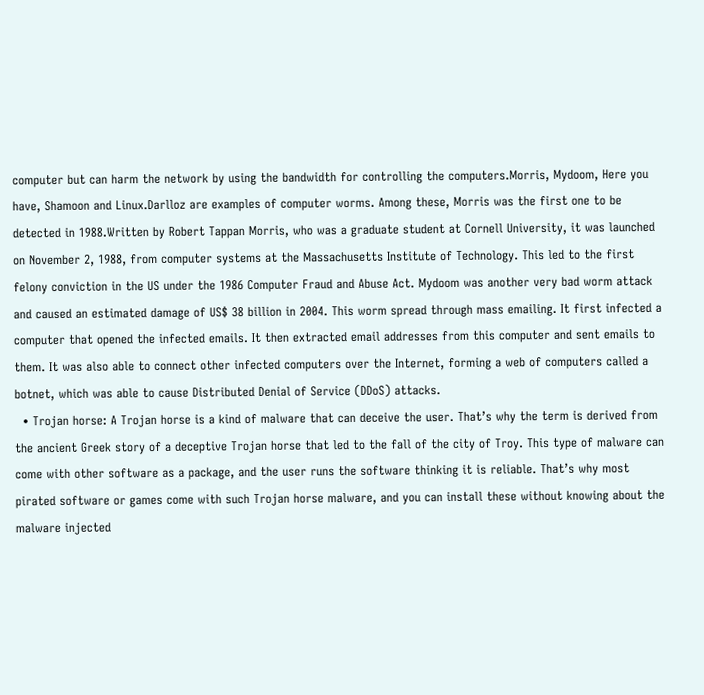computer but can harm the network by using the bandwidth for controlling the computers.Morris, Mydoom, Here you have, Shamoon and Linux.Darlloz are examples of computer worms. Among these, Morris was the first one to be detected in 1988.Written by Robert Tappan Morris, who was a graduate student at Cornell University, it was launched on November 2, 1988, from computer systems at the Massachusetts Institute of Technology. This led to the first felony conviction in the US under the 1986 Computer Fraud and Abuse Act. Mydoom was another very bad worm attack and caused an estimated damage of US$ 38 billion in 2004. This worm spread through mass emailing. It first infected a computer that opened the infected emails. It then extracted email addresses from this computer and sent emails to them. It was also able to connect other infected computers over the Internet, forming a web of computers called a botnet, which was able to cause Distributed Denial of Service (DDoS) attacks.
  • Trojan horse: A Trojan horse is a kind of malware that can deceive the user. That’s why the term is derived from the ancient Greek story of a deceptive Trojan horse that led to the fall of the city of Troy. This type of malware can come with other software as a package, and the user runs the software thinking it is reliable. That’s why most pirated software or games come with such Trojan horse malware, and you can install these without knowing about the malware injected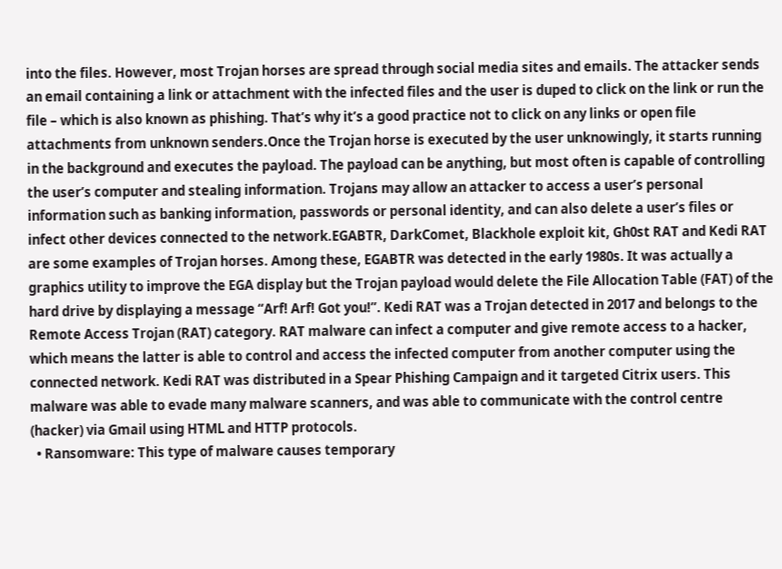into the files. However, most Trojan horses are spread through social media sites and emails. The attacker sends an email containing a link or attachment with the infected files and the user is duped to click on the link or run the file – which is also known as phishing. That’s why it’s a good practice not to click on any links or open file attachments from unknown senders.Once the Trojan horse is executed by the user unknowingly, it starts running in the background and executes the payload. The payload can be anything, but most often is capable of controlling the user’s computer and stealing information. Trojans may allow an attacker to access a user’s personal information such as banking information, passwords or personal identity, and can also delete a user’s files or infect other devices connected to the network.EGABTR, DarkComet, Blackhole exploit kit, Gh0st RAT and Kedi RAT are some examples of Trojan horses. Among these, EGABTR was detected in the early 1980s. It was actually a graphics utility to improve the EGA display but the Trojan payload would delete the File Allocation Table (FAT) of the hard drive by displaying a message “Arf! Arf! Got you!”. Kedi RAT was a Trojan detected in 2017 and belongs to the Remote Access Trojan (RAT) category. RAT malware can infect a computer and give remote access to a hacker, which means the latter is able to control and access the infected computer from another computer using the connected network. Kedi RAT was distributed in a Spear Phishing Campaign and it targeted Citrix users. This malware was able to evade many malware scanners, and was able to communicate with the control centre (hacker) via Gmail using HTML and HTTP protocols.
  • Ransomware: This type of malware causes temporary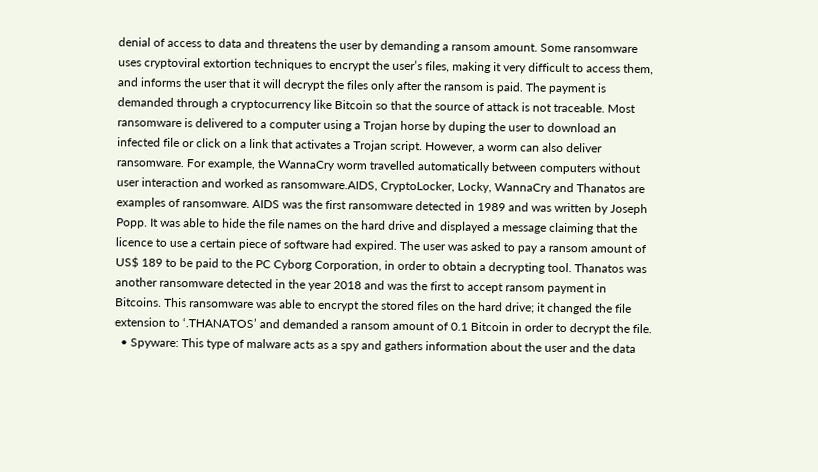denial of access to data and threatens the user by demanding a ransom amount. Some ransomware uses cryptoviral extortion techniques to encrypt the user’s files, making it very difficult to access them, and informs the user that it will decrypt the files only after the ransom is paid. The payment is demanded through a cryptocurrency like Bitcoin so that the source of attack is not traceable. Most ransomware is delivered to a computer using a Trojan horse by duping the user to download an infected file or click on a link that activates a Trojan script. However, a worm can also deliver ransomware. For example, the WannaCry worm travelled automatically between computers without user interaction and worked as ransomware.AIDS, CryptoLocker, Locky, WannaCry and Thanatos are examples of ransomware. AIDS was the first ransomware detected in 1989 and was written by Joseph Popp. It was able to hide the file names on the hard drive and displayed a message claiming that the licence to use a certain piece of software had expired. The user was asked to pay a ransom amount of US$ 189 to be paid to the PC Cyborg Corporation, in order to obtain a decrypting tool. Thanatos was another ransomware detected in the year 2018 and was the first to accept ransom payment in Bitcoins. This ransomware was able to encrypt the stored files on the hard drive; it changed the file extension to ‘.THANATOS’ and demanded a ransom amount of 0.1 Bitcoin in order to decrypt the file.
  • Spyware: This type of malware acts as a spy and gathers information about the user and the data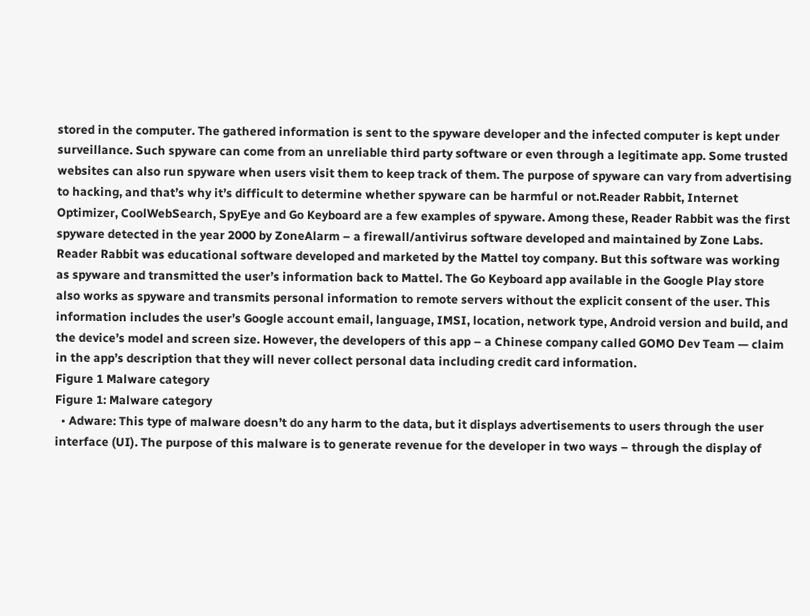stored in the computer. The gathered information is sent to the spyware developer and the infected computer is kept under surveillance. Such spyware can come from an unreliable third party software or even through a legitimate app. Some trusted websites can also run spyware when users visit them to keep track of them. The purpose of spyware can vary from advertising to hacking, and that’s why it’s difficult to determine whether spyware can be harmful or not.Reader Rabbit, Internet Optimizer, CoolWebSearch, SpyEye and Go Keyboard are a few examples of spyware. Among these, Reader Rabbit was the first spyware detected in the year 2000 by ZoneAlarm – a firewall/antivirus software developed and maintained by Zone Labs. Reader Rabbit was educational software developed and marketed by the Mattel toy company. But this software was working as spyware and transmitted the user’s information back to Mattel. The Go Keyboard app available in the Google Play store also works as spyware and transmits personal information to remote servers without the explicit consent of the user. This information includes the user’s Google account email, language, IMSI, location, network type, Android version and build, and the device’s model and screen size. However, the developers of this app – a Chinese company called GOMO Dev Team — claim in the app’s description that they will never collect personal data including credit card information.
Figure 1 Malware category
Figure 1: Malware category
  • Adware: This type of malware doesn’t do any harm to the data, but it displays advertisements to users through the user interface (UI). The purpose of this malware is to generate revenue for the developer in two ways – through the display of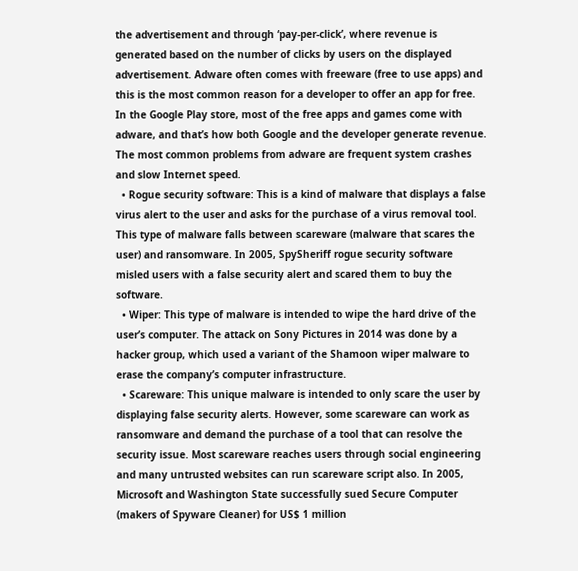the advertisement and through ‘pay-per-click’, where revenue is generated based on the number of clicks by users on the displayed advertisement. Adware often comes with freeware (free to use apps) and this is the most common reason for a developer to offer an app for free. In the Google Play store, most of the free apps and games come with adware, and that’s how both Google and the developer generate revenue. The most common problems from adware are frequent system crashes and slow Internet speed.
  • Rogue security software: This is a kind of malware that displays a false virus alert to the user and asks for the purchase of a virus removal tool. This type of malware falls between scareware (malware that scares the user) and ransomware. In 2005, SpySheriff rogue security software misled users with a false security alert and scared them to buy the software.
  • Wiper: This type of malware is intended to wipe the hard drive of the user’s computer. The attack on Sony Pictures in 2014 was done by a hacker group, which used a variant of the Shamoon wiper malware to erase the company’s computer infrastructure.
  • Scareware: This unique malware is intended to only scare the user by displaying false security alerts. However, some scareware can work as ransomware and demand the purchase of a tool that can resolve the security issue. Most scareware reaches users through social engineering and many untrusted websites can run scareware script also. In 2005, Microsoft and Washington State successfully sued Secure Computer (makers of Spyware Cleaner) for US$ 1 million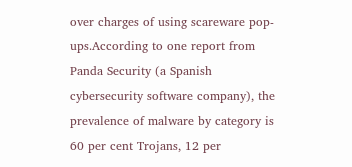over charges of using scareware pop-ups.According to one report from Panda Security (a Spanish cybersecurity software company), the prevalence of malware by category is 60 per cent Trojans, 12 per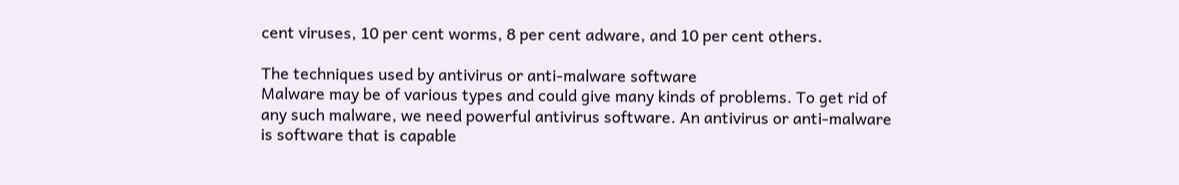cent viruses, 10 per cent worms, 8 per cent adware, and 10 per cent others.

The techniques used by antivirus or anti-malware software
Malware may be of various types and could give many kinds of problems. To get rid of any such malware, we need powerful antivirus software. An antivirus or anti-malware is software that is capable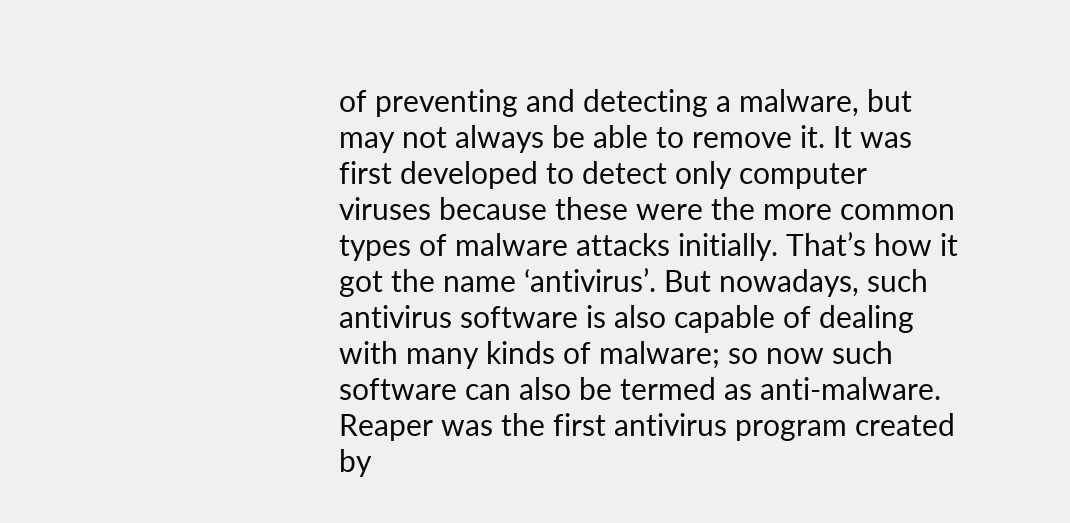of preventing and detecting a malware, but may not always be able to remove it. It was first developed to detect only computer viruses because these were the more common types of malware attacks initially. That’s how it got the name ‘antivirus’. But nowadays, such antivirus software is also capable of dealing with many kinds of malware; so now such software can also be termed as anti-malware. Reaper was the first antivirus program created by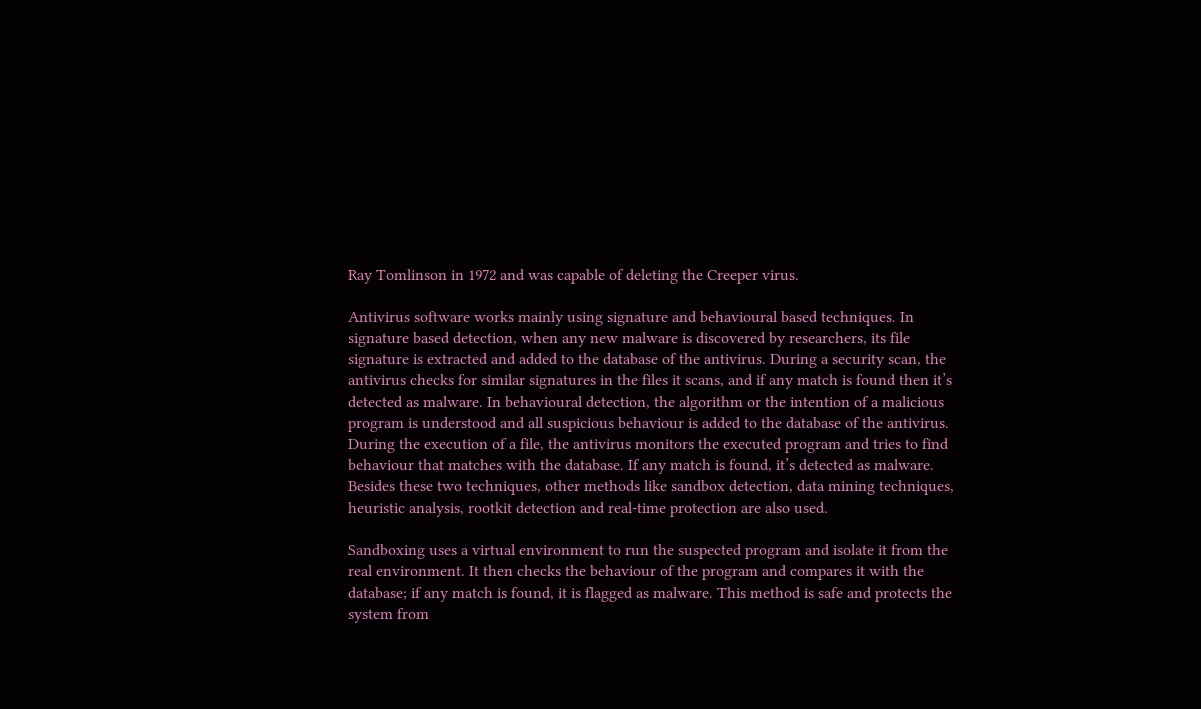Ray Tomlinson in 1972 and was capable of deleting the Creeper virus.

Antivirus software works mainly using signature and behavioural based techniques. In signature based detection, when any new malware is discovered by researchers, its file signature is extracted and added to the database of the antivirus. During a security scan, the antivirus checks for similar signatures in the files it scans, and if any match is found then it’s detected as malware. In behavioural detection, the algorithm or the intention of a malicious program is understood and all suspicious behaviour is added to the database of the antivirus. During the execution of a file, the antivirus monitors the executed program and tries to find behaviour that matches with the database. If any match is found, it’s detected as malware. Besides these two techniques, other methods like sandbox detection, data mining techniques, heuristic analysis, rootkit detection and real-time protection are also used.

Sandboxing uses a virtual environment to run the suspected program and isolate it from the real environment. It then checks the behaviour of the program and compares it with the database; if any match is found, it is flagged as malware. This method is safe and protects the system from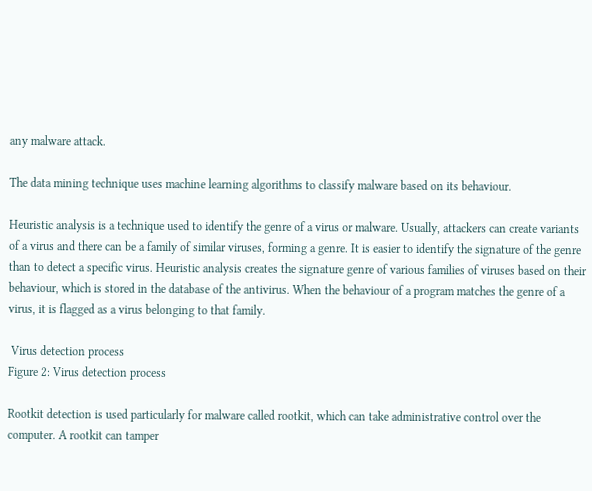any malware attack.

The data mining technique uses machine learning algorithms to classify malware based on its behaviour.

Heuristic analysis is a technique used to identify the genre of a virus or malware. Usually, attackers can create variants of a virus and there can be a family of similar viruses, forming a genre. It is easier to identify the signature of the genre than to detect a specific virus. Heuristic analysis creates the signature genre of various families of viruses based on their behaviour, which is stored in the database of the antivirus. When the behaviour of a program matches the genre of a virus, it is flagged as a virus belonging to that family.

 Virus detection process
Figure 2: Virus detection process

Rootkit detection is used particularly for malware called rootkit, which can take administrative control over the computer. A rootkit can tamper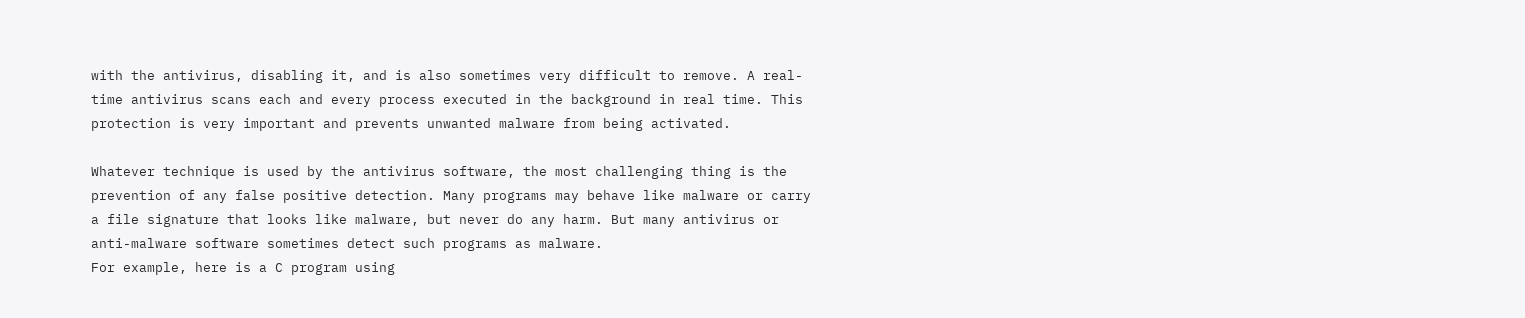with the antivirus, disabling it, and is also sometimes very difficult to remove. A real-time antivirus scans each and every process executed in the background in real time. This protection is very important and prevents unwanted malware from being activated.

Whatever technique is used by the antivirus software, the most challenging thing is the prevention of any false positive detection. Many programs may behave like malware or carry a file signature that looks like malware, but never do any harm. But many antivirus or anti-malware software sometimes detect such programs as malware.
For example, here is a C program using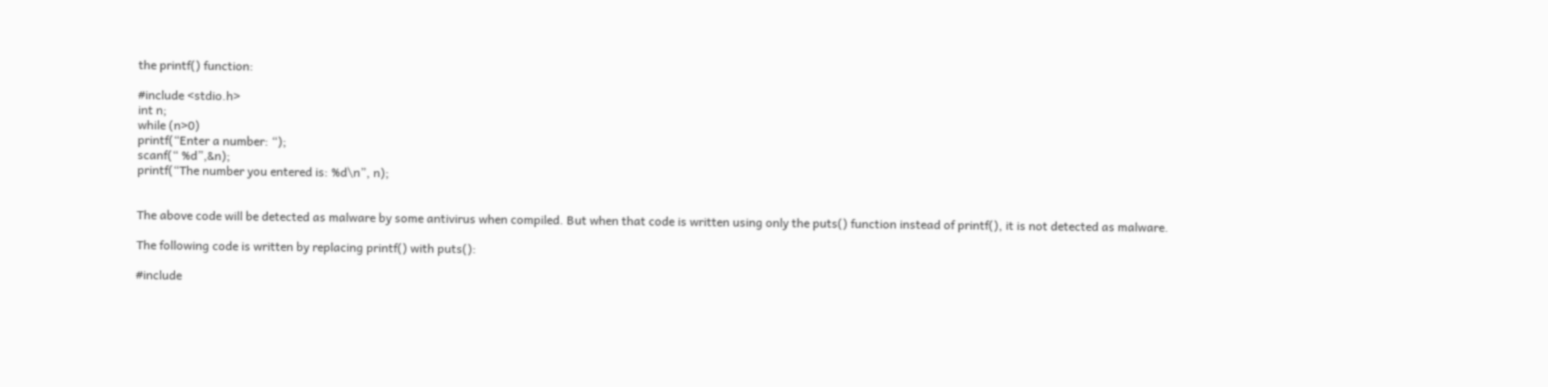the printf() function:

#include <stdio.h>
int n;
while (n>0)
printf(“Enter a number: “);
scanf(“ %d”,&n);
printf(“The number you entered is: %d\n”, n);


The above code will be detected as malware by some antivirus when compiled. But when that code is written using only the puts() function instead of printf(), it is not detected as malware.

The following code is written by replacing printf() with puts():

#include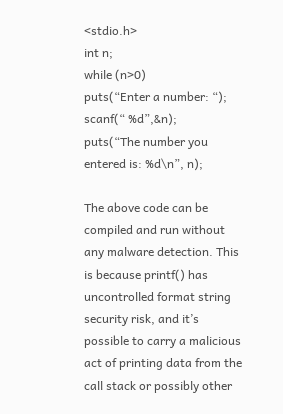<stdio.h>
int n;
while (n>0)
puts(“Enter a number: “);
scanf(“ %d”,&n);
puts(“The number you entered is: %d\n”, n);

The above code can be compiled and run without any malware detection. This is because printf() has uncontrolled format string security risk, and it’s possible to carry a malicious act of printing data from the call stack or possibly other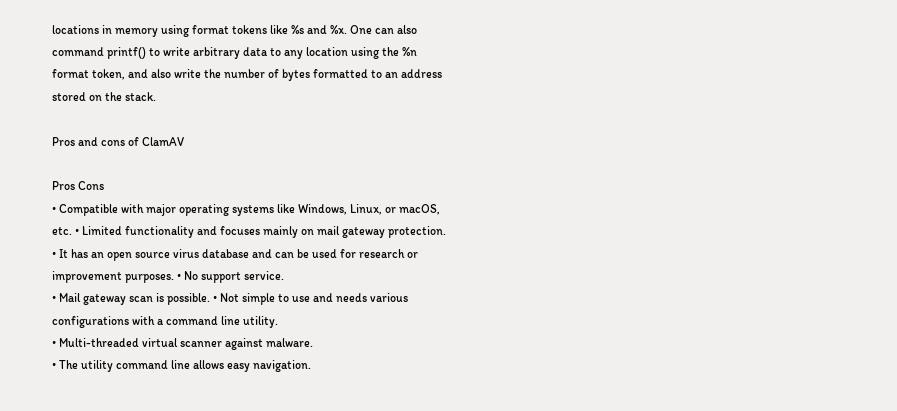locations in memory using format tokens like %s and %x. One can also command printf() to write arbitrary data to any location using the %n format token, and also write the number of bytes formatted to an address stored on the stack.

Pros and cons of ClamAV

Pros Cons
• Compatible with major operating systems like Windows, Linux, or macOS, etc. • Limited functionality and focuses mainly on mail gateway protection.
• It has an open source virus database and can be used for research or improvement purposes. • No support service.
• Mail gateway scan is possible. • Not simple to use and needs various configurations with a command line utility.
• Multi-threaded virtual scanner against malware.
• The utility command line allows easy navigation.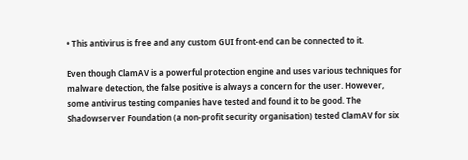• This antivirus is free and any custom GUI front-end can be connected to it.

Even though ClamAV is a powerful protection engine and uses various techniques for malware detection, the false positive is always a concern for the user. However, some antivirus testing companies have tested and found it to be good. The Shadowserver Foundation (a non-profit security organisation) tested ClamAV for six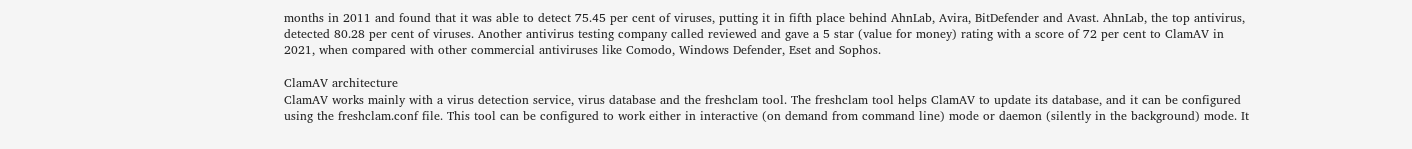months in 2011 and found that it was able to detect 75.45 per cent of viruses, putting it in fifth place behind AhnLab, Avira, BitDefender and Avast. AhnLab, the top antivirus, detected 80.28 per cent of viruses. Another antivirus testing company called reviewed and gave a 5 star (value for money) rating with a score of 72 per cent to ClamAV in 2021, when compared with other commercial antiviruses like Comodo, Windows Defender, Eset and Sophos.

ClamAV architecture
ClamAV works mainly with a virus detection service, virus database and the freshclam tool. The freshclam tool helps ClamAV to update its database, and it can be configured using the freshclam.conf file. This tool can be configured to work either in interactive (on demand from command line) mode or daemon (silently in the background) mode. It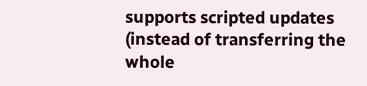supports scripted updates (instead of transferring the whole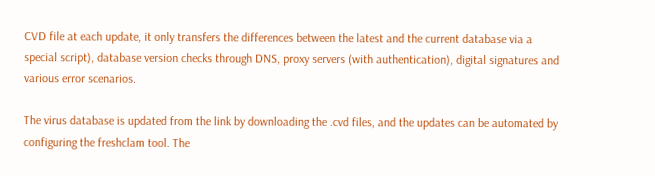CVD file at each update, it only transfers the differences between the latest and the current database via a special script), database version checks through DNS, proxy servers (with authentication), digital signatures and various error scenarios.

The virus database is updated from the link by downloading the .cvd files, and the updates can be automated by configuring the freshclam tool. The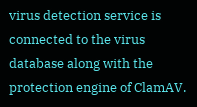virus detection service is connected to the virus database along with the protection engine of ClamAV.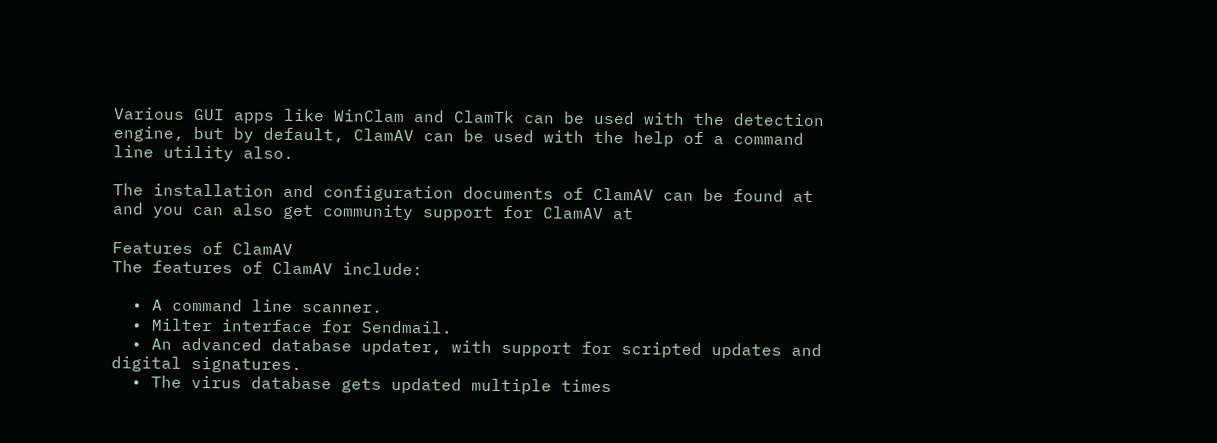Various GUI apps like WinClam and ClamTk can be used with the detection engine, but by default, ClamAV can be used with the help of a command line utility also.

The installation and configuration documents of ClamAV can be found at and you can also get community support for ClamAV at

Features of ClamAV
The features of ClamAV include:

  • A command line scanner.
  • Milter interface for Sendmail.
  • An advanced database updater, with support for scripted updates and digital signatures.
  • The virus database gets updated multiple times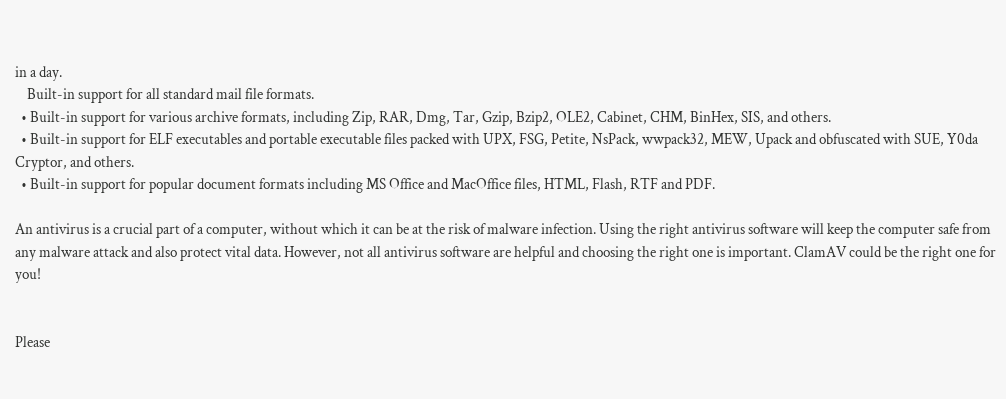in a day.
    Built-in support for all standard mail file formats.
  • Built-in support for various archive formats, including Zip, RAR, Dmg, Tar, Gzip, Bzip2, OLE2, Cabinet, CHM, BinHex, SIS, and others.
  • Built-in support for ELF executables and portable executable files packed with UPX, FSG, Petite, NsPack, wwpack32, MEW, Upack and obfuscated with SUE, Y0da Cryptor, and others.
  • Built-in support for popular document formats including MS Office and MacOffice files, HTML, Flash, RTF and PDF.

An antivirus is a crucial part of a computer, without which it can be at the risk of malware infection. Using the right antivirus software will keep the computer safe from any malware attack and also protect vital data. However, not all antivirus software are helpful and choosing the right one is important. ClamAV could be the right one for you!


Please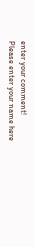enter your comment!
Please enter your name here